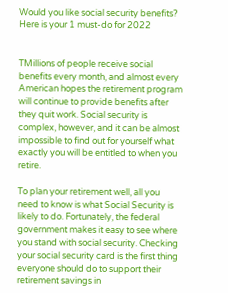Would you like social security benefits? Here is your 1 must-do for 2022


TMillions of people receive social benefits every month, and almost every American hopes the retirement program will continue to provide benefits after they quit work. Social security is complex, however, and it can be almost impossible to find out for yourself what exactly you will be entitled to when you retire.

To plan your retirement well, all you need to know is what Social Security is likely to do. Fortunately, the federal government makes it easy to see where you stand with social security. Checking your social security card is the first thing everyone should do to support their retirement savings in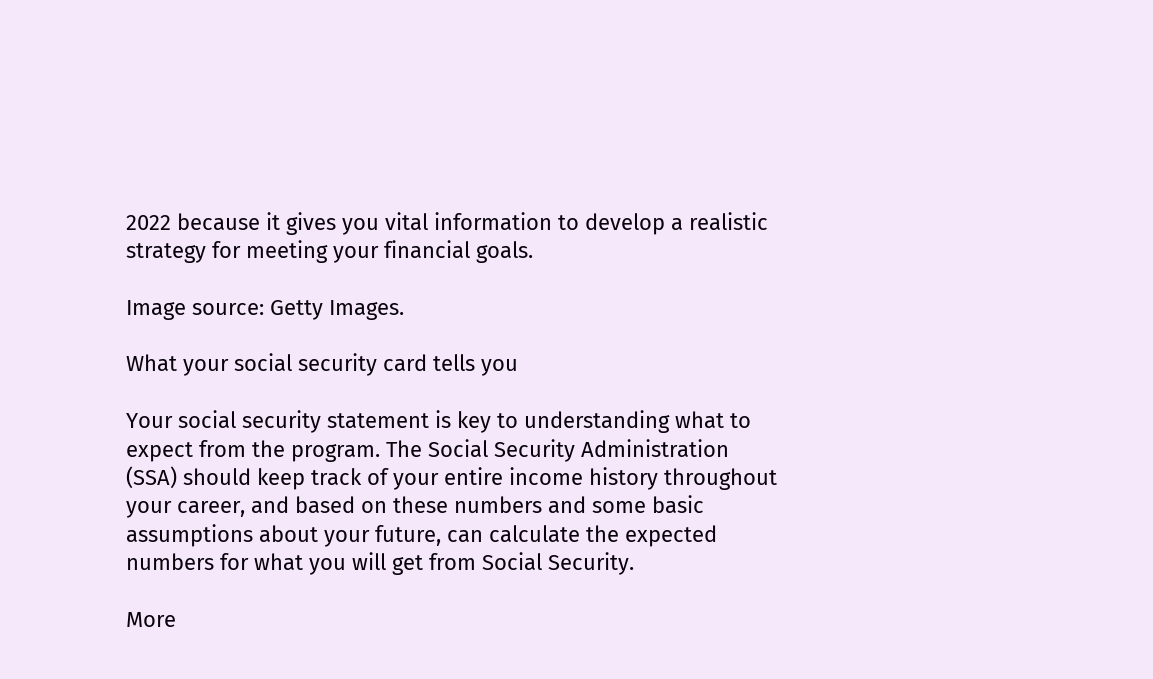2022 because it gives you vital information to develop a realistic strategy for meeting your financial goals.

Image source: Getty Images.

What your social security card tells you

Your social security statement is key to understanding what to expect from the program. The Social Security Administration (SSA) should keep track of your entire income history throughout your career, and based on these numbers and some basic assumptions about your future, can calculate the expected numbers for what you will get from Social Security.

More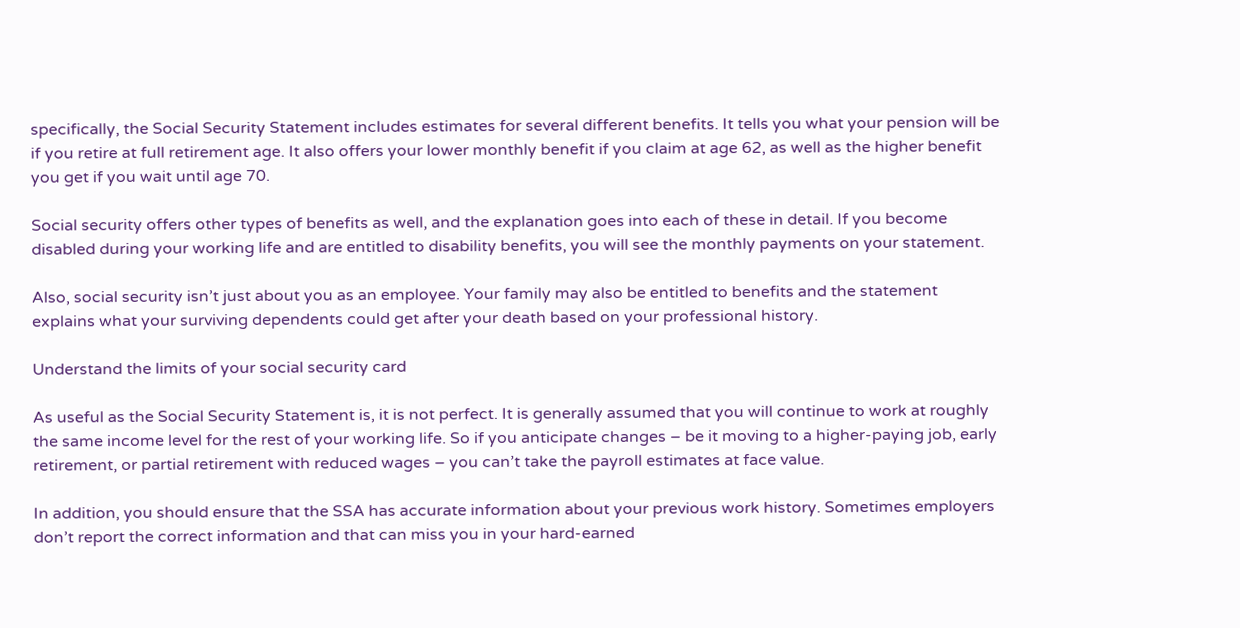specifically, the Social Security Statement includes estimates for several different benefits. It tells you what your pension will be if you retire at full retirement age. It also offers your lower monthly benefit if you claim at age 62, as well as the higher benefit you get if you wait until age 70.

Social security offers other types of benefits as well, and the explanation goes into each of these in detail. If you become disabled during your working life and are entitled to disability benefits, you will see the monthly payments on your statement.

Also, social security isn’t just about you as an employee. Your family may also be entitled to benefits and the statement explains what your surviving dependents could get after your death based on your professional history.

Understand the limits of your social security card

As useful as the Social Security Statement is, it is not perfect. It is generally assumed that you will continue to work at roughly the same income level for the rest of your working life. So if you anticipate changes – be it moving to a higher-paying job, early retirement, or partial retirement with reduced wages – you can’t take the payroll estimates at face value.

In addition, you should ensure that the SSA has accurate information about your previous work history. Sometimes employers don’t report the correct information and that can miss you in your hard-earned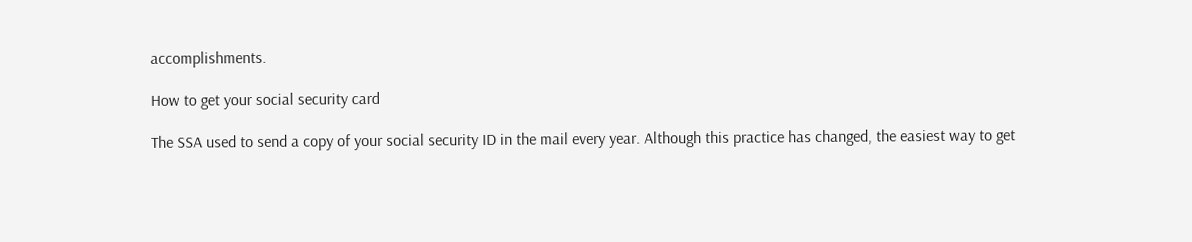accomplishments.

How to get your social security card

The SSA used to send a copy of your social security ID in the mail every year. Although this practice has changed, the easiest way to get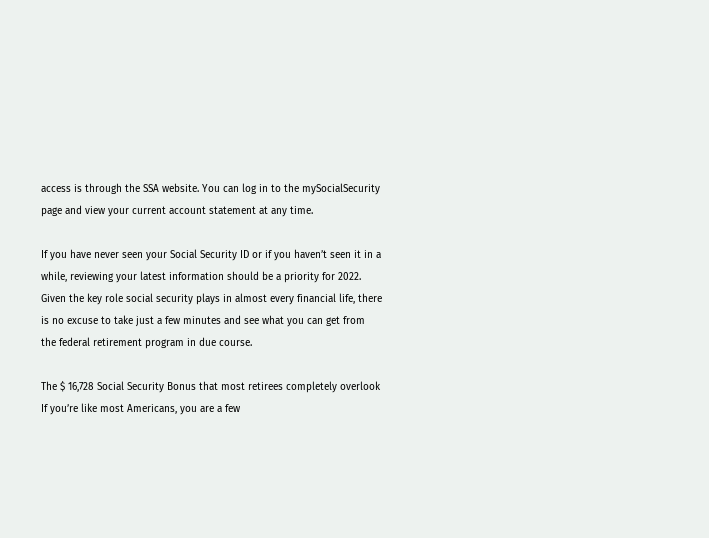access is through the SSA website. You can log in to the mySocialSecurity page and view your current account statement at any time.

If you have never seen your Social Security ID or if you haven’t seen it in a while, reviewing your latest information should be a priority for 2022. Given the key role social security plays in almost every financial life, there is no excuse to take just a few minutes and see what you can get from the federal retirement program in due course.

The $ 16,728 Social Security Bonus that most retirees completely overlook
If you’re like most Americans, you are a few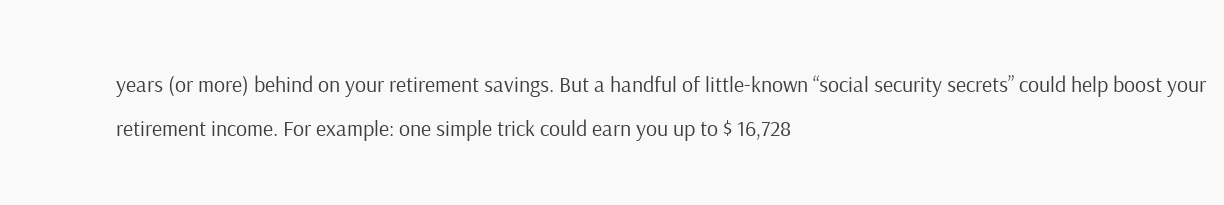years (or more) behind on your retirement savings. But a handful of little-known “social security secrets” could help boost your retirement income. For example: one simple trick could earn you up to $ 16,728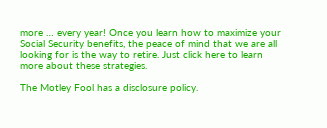more … every year! Once you learn how to maximize your Social Security benefits, the peace of mind that we are all looking for is the way to retire. Just click here to learn more about these strategies.

The Motley Fool has a disclosure policy.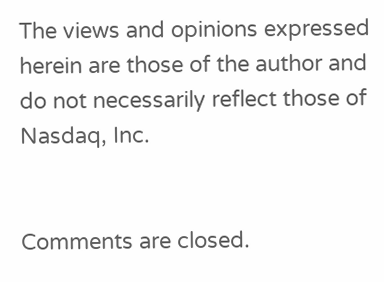The views and opinions expressed herein are those of the author and do not necessarily reflect those of Nasdaq, Inc.


Comments are closed.